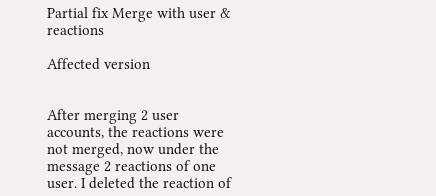Partial fix Merge with user & reactions

Affected version


After merging 2 user accounts, the reactions were not merged, now under the message 2 reactions of one user. I deleted the reaction of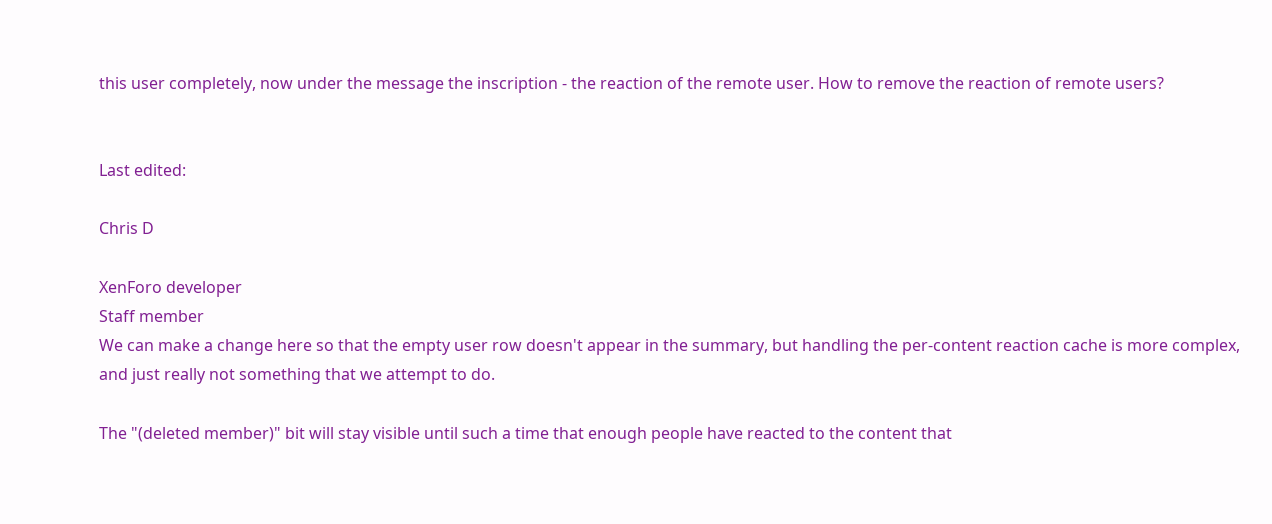this user completely, now under the message the inscription - the reaction of the remote user. How to remove the reaction of remote users?


Last edited:

Chris D

XenForo developer
Staff member
We can make a change here so that the empty user row doesn't appear in the summary, but handling the per-content reaction cache is more complex, and just really not something that we attempt to do.

The "(deleted member)" bit will stay visible until such a time that enough people have reacted to the content that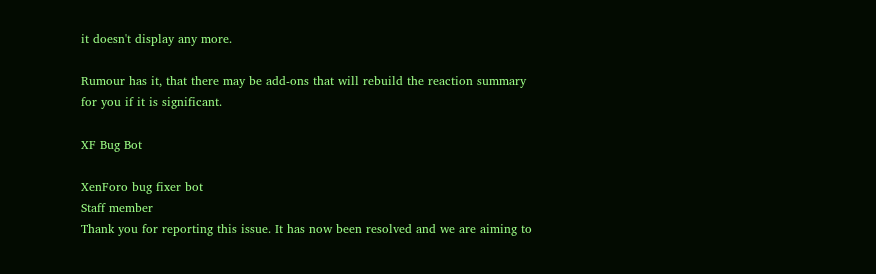it doesn't display any more.

Rumour has it, that there may be add-ons that will rebuild the reaction summary for you if it is significant.

XF Bug Bot

XenForo bug fixer bot
Staff member
Thank you for reporting this issue. It has now been resolved and we are aiming to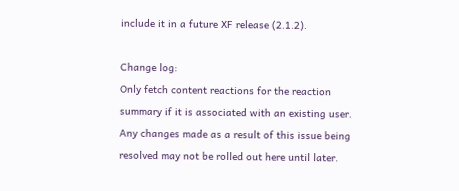include it in a future XF release (2.1.2).

Change log:
Only fetch content reactions for the reaction summary if it is associated with an existing user.
Any changes made as a result of this issue being resolved may not be rolled out here until later.